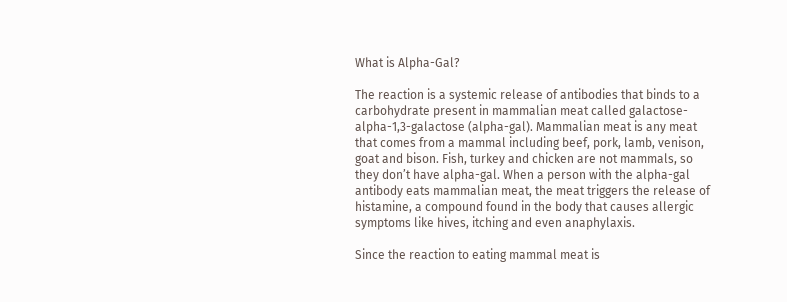What is Alpha-Gal?

The reaction is a systemic release of antibodies that binds to a carbohydrate present in mammalian meat called galactose-alpha-1,3-galactose (alpha-gal). Mammalian meat is any meat that comes from a mammal including beef, pork, lamb, venison, goat and bison. Fish, turkey and chicken are not mammals, so they don’t have alpha-gal. When a person with the alpha-gal antibody eats mammalian meat, the meat triggers the release of histamine, a compound found in the body that causes allergic symptoms like hives, itching and even anaphylaxis.

Since the reaction to eating mammal meat is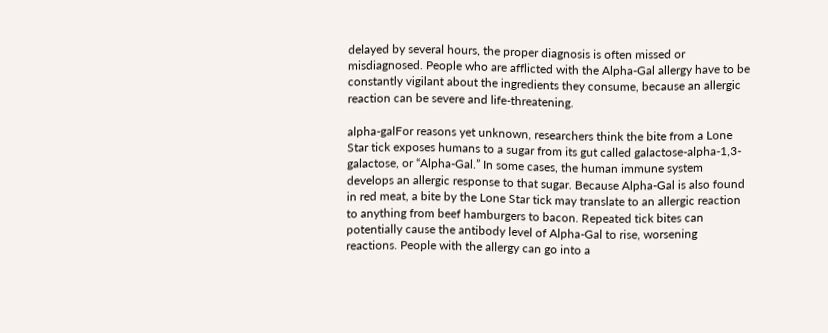delayed by several hours, the proper diagnosis is often missed or misdiagnosed. People who are afflicted with the Alpha-Gal allergy have to be constantly vigilant about the ingredients they consume, because an allergic reaction can be severe and life-threatening.

alpha-galFor reasons yet unknown, researchers think the bite from a Lone Star tick exposes humans to a sugar from its gut called galactose-alpha-1,3-galactose, or “Alpha-Gal.” In some cases, the human immune system develops an allergic response to that sugar. Because Alpha-Gal is also found in red meat, a bite by the Lone Star tick may translate to an allergic reaction to anything from beef hamburgers to bacon. Repeated tick bites can potentially cause the antibody level of Alpha-Gal to rise, worsening reactions. People with the allergy can go into a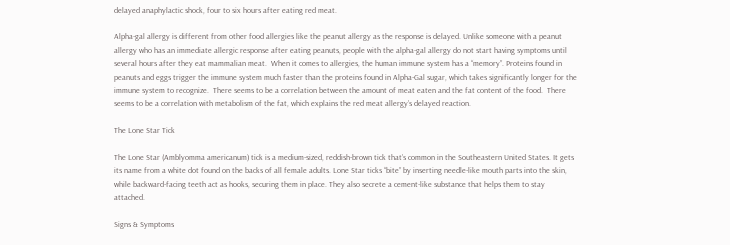delayed anaphylactic shock, four to six hours after eating red meat.

Alpha-gal allergy is different from other food allergies like the peanut allergy as the response is delayed. Unlike someone with a peanut allergy who has an immediate allergic response after eating peanuts, people with the alpha-gal allergy do not start having symptoms until several hours after they eat mammalian meat.  When it comes to allergies, the human immune system has a “memory”. Proteins found in peanuts and eggs trigger the immune system much faster than the proteins found in Alpha-Gal sugar, which takes significantly longer for the immune system to recognize.  There seems to be a correlation between the amount of meat eaten and the fat content of the food.  There seems to be a correlation with metabolism of the fat, which explains the red meat allergy’s delayed reaction.

The Lone Star Tick

The Lone Star (Amblyomma americanum) tick is a medium-sized, reddish-brown tick that’s common in the Southeastern United States. It gets its name from a white dot found on the backs of all female adults. Lone Star ticks “bite” by inserting needle-like mouth parts into the skin, while backward-facing teeth act as hooks, securing them in place. They also secrete a cement-like substance that helps them to stay attached.

Signs & Symptoms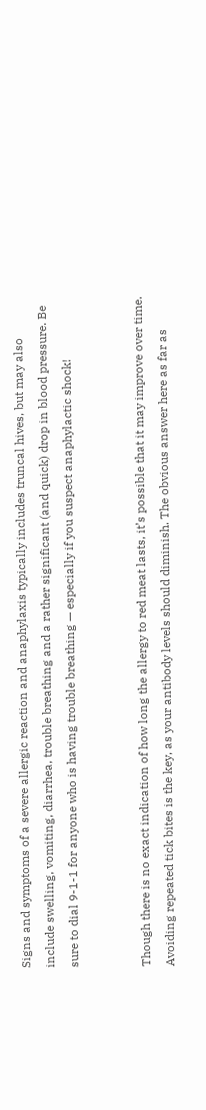Signs and symptoms of a severe allergic reaction and anaphylaxis typically includes truncal hives, but may also include swelling, vomiting, diarrhea, trouble breathing and a rather significant (and quick) drop in blood pressure. Be sure to dial 9-1-1 for anyone who is having trouble breathing — especially if you suspect anaphylactic shock!


Though there is no exact indication of how long the allergy to red meat lasts, it’s possible that it may improve over time. Avoiding repeated tick bites is the key, as your antibody levels should diminish. The obvious answer here as far as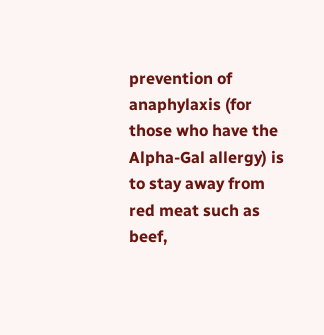prevention of anaphylaxis (for those who have the Alpha-Gal allergy) is to stay away from red meat such as beef,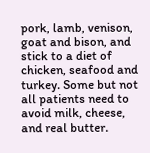pork, lamb, venison, goat and bison, and stick to a diet of chicken, seafood and turkey. Some but not all patients need to avoid milk, cheese, and real butter.